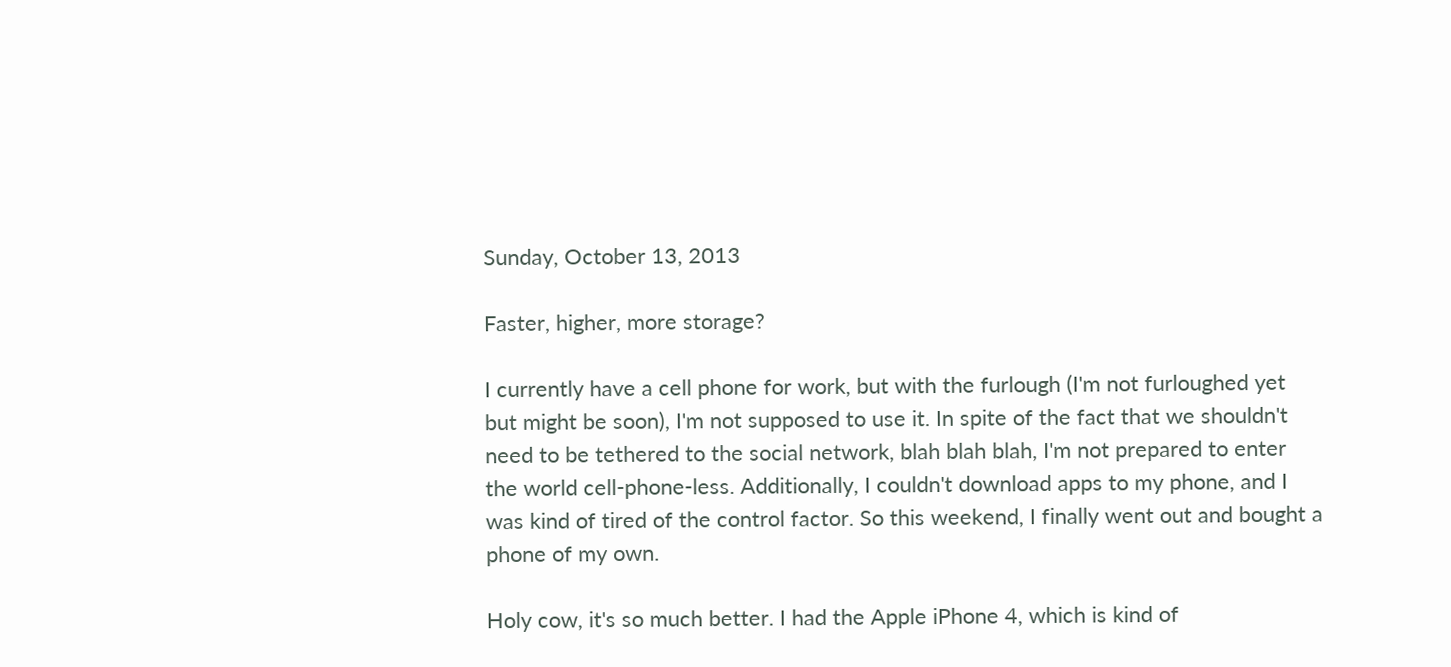Sunday, October 13, 2013

Faster, higher, more storage?

I currently have a cell phone for work, but with the furlough (I'm not furloughed yet but might be soon), I'm not supposed to use it. In spite of the fact that we shouldn't need to be tethered to the social network, blah blah blah, I'm not prepared to enter the world cell-phone-less. Additionally, I couldn't download apps to my phone, and I was kind of tired of the control factor. So this weekend, I finally went out and bought a phone of my own.

Holy cow, it's so much better. I had the Apple iPhone 4, which is kind of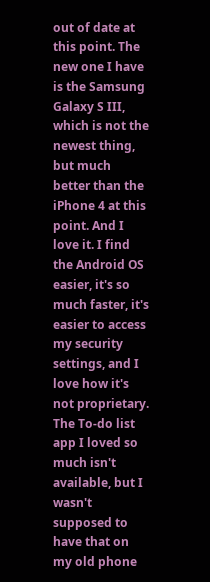out of date at this point. The new one I have is the Samsung Galaxy S III, which is not the newest thing, but much better than the iPhone 4 at this point. And I love it. I find the Android OS easier, it's so much faster, it's easier to access my security settings, and I love how it's not proprietary. The To-do list app I loved so much isn't available, but I wasn't supposed to have that on my old phone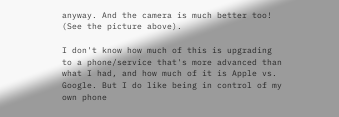anyway. And the camera is much better too! (See the picture above).

I don't know how much of this is upgrading to a phone/service that's more advanced than what I had, and how much of it is Apple vs. Google. But I do like being in control of my own phone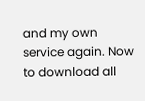and my own service again. Now to download all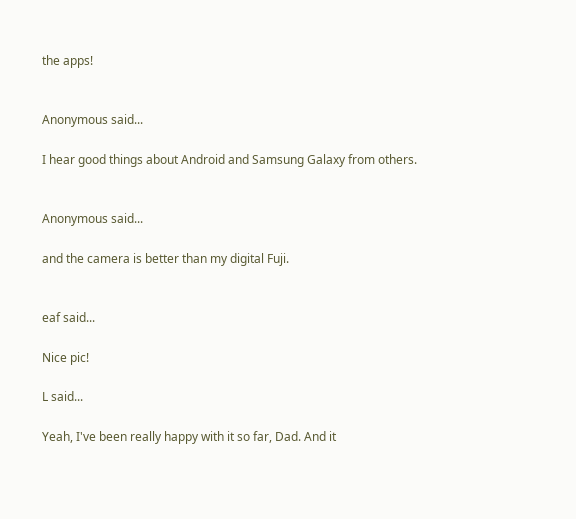the apps!


Anonymous said...

I hear good things about Android and Samsung Galaxy from others.


Anonymous said...

and the camera is better than my digital Fuji.


eaf said...

Nice pic!

L said...

Yeah, I've been really happy with it so far, Dad. And it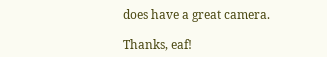does have a great camera.

Thanks, eaf!